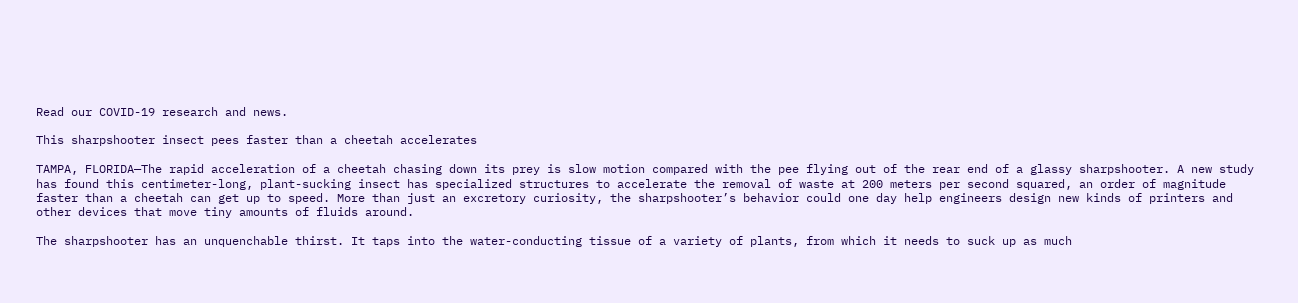Read our COVID-19 research and news.

This sharpshooter insect pees faster than a cheetah accelerates

TAMPA, FLORIDA—The rapid acceleration of a cheetah chasing down its prey is slow motion compared with the pee flying out of the rear end of a glassy sharpshooter. A new study has found this centimeter-long, plant-sucking insect has specialized structures to accelerate the removal of waste at 200 meters per second squared, an order of magnitude faster than a cheetah can get up to speed. More than just an excretory curiosity, the sharpshooter’s behavior could one day help engineers design new kinds of printers and other devices that move tiny amounts of fluids around.

The sharpshooter has an unquenchable thirst. It taps into the water-conducting tissue of a variety of plants, from which it needs to suck up as much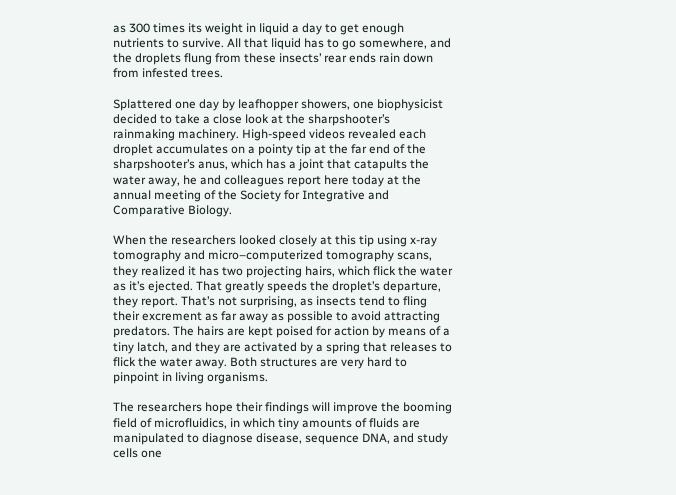as 300 times its weight in liquid a day to get enough nutrients to survive. All that liquid has to go somewhere, and the droplets flung from these insects’ rear ends rain down from infested trees.

Splattered one day by leafhopper showers, one biophysicist decided to take a close look at the sharpshooter’s rainmaking machinery. High-speed videos revealed each droplet accumulates on a pointy tip at the far end of the sharpshooter’s anus, which has a joint that catapults the water away, he and colleagues report here today at the annual meeting of the Society for Integrative and Comparative Biology.

When the researchers looked closely at this tip using x-ray tomography and micro–computerized tomography scans, they realized it has two projecting hairs, which flick the water as it’s ejected. That greatly speeds the droplet’s departure, they report. That’s not surprising, as insects tend to fling their excrement as far away as possible to avoid attracting predators. The hairs are kept poised for action by means of a tiny latch, and they are activated by a spring that releases to flick the water away. Both structures are very hard to pinpoint in living organisms.

The researchers hope their findings will improve the booming field of microfluidics, in which tiny amounts of fluids are manipulated to diagnose disease, sequence DNA, and study cells one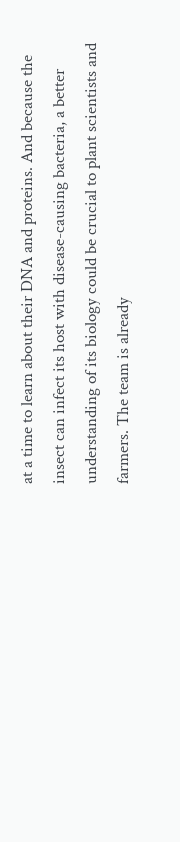at a time to learn about their DNA and proteins. And because the insect can infect its host with disease-causing bacteria, a better understanding of its biology could be crucial to plant scientists and farmers. The team is already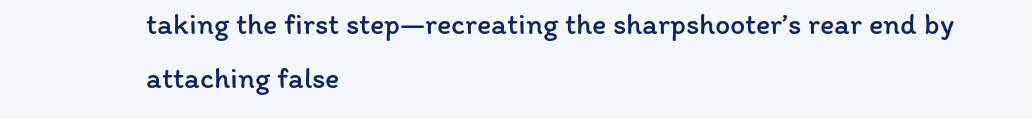taking the first step—recreating the sharpshooter’s rear end by attaching false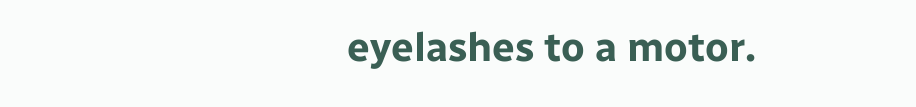eyelashes to a motor.